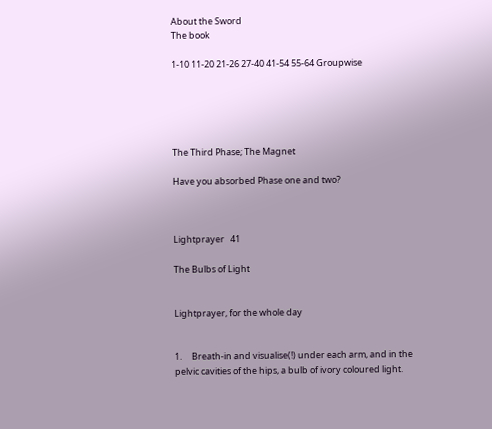About the Sword
The book

1-10 11-20 21-26 27-40 41-54 55-64 Groupwise





The Third Phase; The Magnet

Have you absorbed Phase one and two?



Lightprayer   41

The Bulbs of Light


Lightprayer, for the whole day


1.     Breath-in and visualise(!) under each arm, and in the pelvic cavities of the hips, a bulb of ivory coloured light.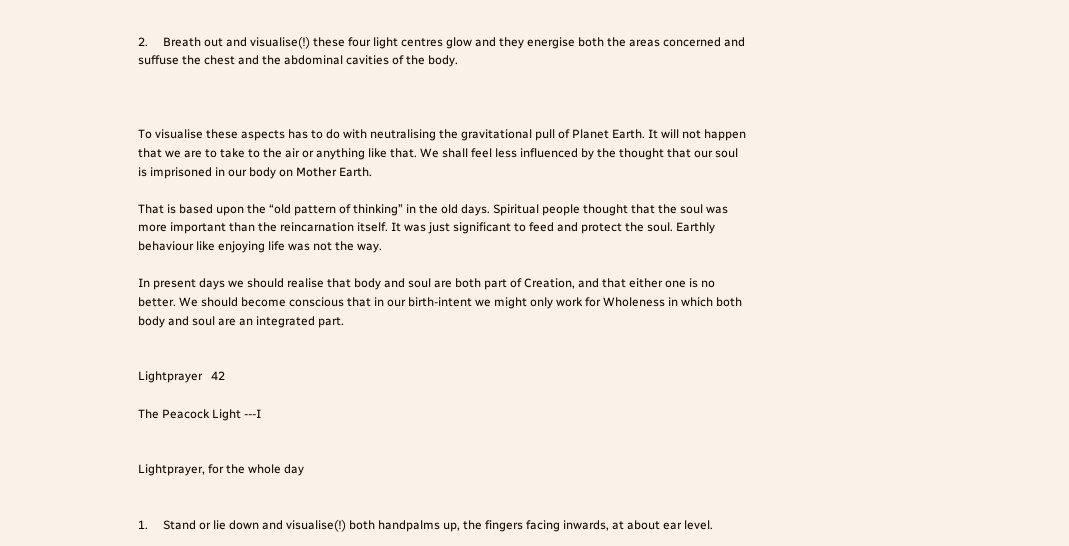2.     Breath out and visualise(!) these four light centres glow and they energise both the areas concerned and suffuse the chest and the abdominal cavities of the body.



To visualise these aspects has to do with neutralising the gravitational pull of Planet Earth. It will not happen that we are to take to the air or anything like that. We shall feel less influenced by the thought that our soul is imprisoned in our body on Mother Earth.

That is based upon the “old pattern of thinking” in the old days. Spiritual people thought that the soul was more important than the reincarnation itself. It was just significant to feed and protect the soul. Earthly behaviour like enjoying life was not the way.

In present days we should realise that body and soul are both part of Creation, and that either one is no better. We should become conscious that in our birth-intent we might only work for Wholeness in which both body and soul are an integrated part.


Lightprayer   42

The Peacock Light ---I


Lightprayer, for the whole day


1.     Stand or lie down and visualise(!) both handpalms up, the fingers facing inwards, at about ear level.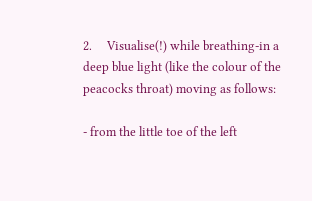2.     Visualise(!) while breathing-in a deep blue light (like the colour of the peacocks throat) moving as follows:

- from the little toe of the left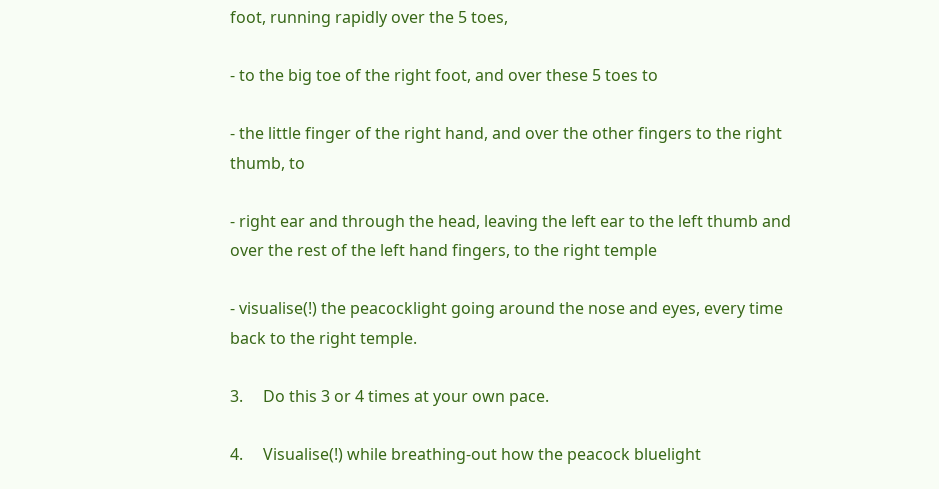foot, running rapidly over the 5 toes,

- to the big toe of the right foot, and over these 5 toes to

- the little finger of the right hand, and over the other fingers to the right thumb, to

- right ear and through the head, leaving the left ear to the left thumb and over the rest of the left hand fingers, to the right temple

- visualise(!) the peacocklight going around the nose and eyes, every time back to the right temple.

3.     Do this 3 or 4 times at your own pace.

4.     Visualise(!) while breathing-out how the peacock bluelight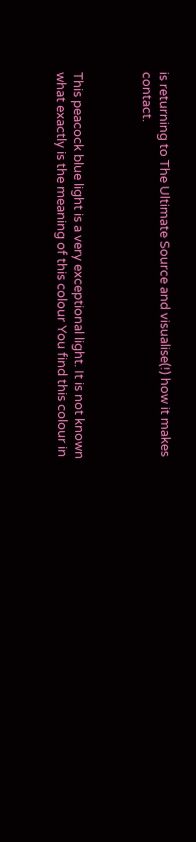is returning to The Ultimate Source and visualise(!) how it makes contact.



This peacock blue light is a very exceptional light. It is not known what exactly is the meaning of this colour You find this colour in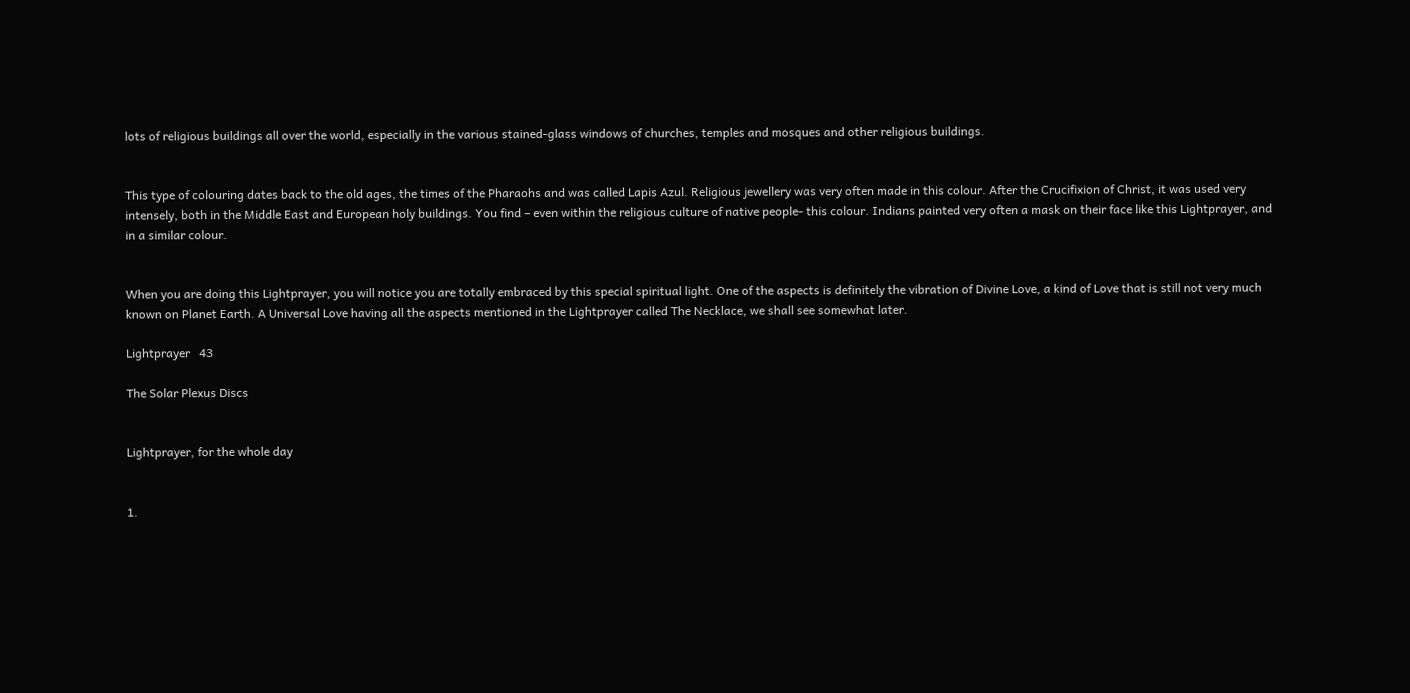lots of religious buildings all over the world, especially in the various stained-glass windows of churches, temples and mosques and other religious buildings.


This type of colouring dates back to the old ages, the times of the Pharaohs and was called Lapis Azul. Religious jewellery was very often made in this colour. After the Crucifixion of Christ, it was used very intensely, both in the Middle East and European holy buildings. You find – even within the religious culture of native people- this colour. Indians painted very often a mask on their face like this Lightprayer, and in a similar colour.


When you are doing this Lightprayer, you will notice you are totally embraced by this special spiritual light. One of the aspects is definitely the vibration of Divine Love, a kind of Love that is still not very much known on Planet Earth. A Universal Love having all the aspects mentioned in the Lightprayer called The Necklace, we shall see somewhat later.

Lightprayer   43

The Solar Plexus Discs


Lightprayer, for the whole day


1.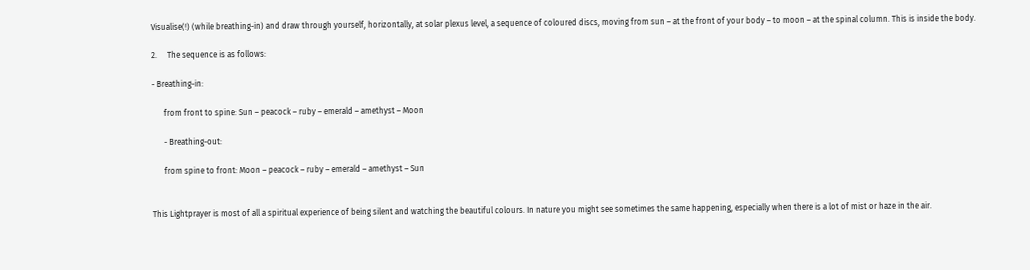Visualise(!) (while breathing-in) and draw through yourself, horizontally, at solar plexus level, a sequence of coloured discs, moving from sun – at the front of your body – to moon – at the spinal column. This is inside the body.

2.     The sequence is as follows:

- Breathing-in:

      from front to spine: Sun – peacock – ruby – emerald – amethyst – Moon

      - Breathing-out:

      from spine to front: Moon – peacock – ruby – emerald – amethyst – Sun


This Lightprayer is most of all a spiritual experience of being silent and watching the beautiful colours. In nature you might see sometimes the same happening, especially when there is a lot of mist or haze in the air.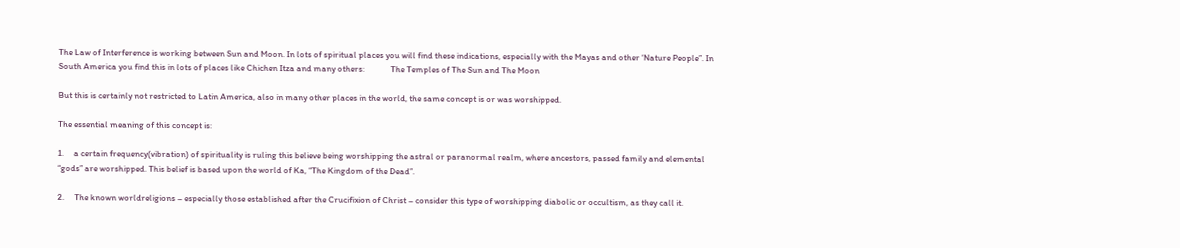The Law of Interference is working between Sun and Moon. In lots of spiritual places you will find these indications, especially with the Mayas and other ‘Nature People”. In South America you find this in lots of places like Chichen Itza and many others:             The Temples of The Sun and The Moon

But this is certainly not restricted to Latin America, also in many other places in the world, the same concept is or was worshipped.

The essential meaning of this concept is:

1.     a certain frequency(vibration) of spirituality is ruling this believe being worshipping the astral or paranormal realm, where ancestors, passed family and elemental “gods” are worshipped. This belief is based upon the world of Ka, “The Kingdom of the Dead”.

2.     The known worldreligions – especially those established after the Crucifixion of Christ – consider this type of worshipping diabolic or occultism, as they call it.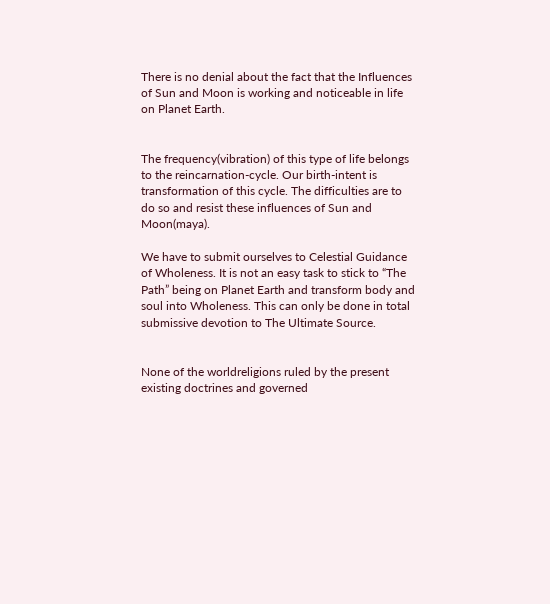There is no denial about the fact that the Influences of Sun and Moon is working and noticeable in life on Planet Earth.


The frequency(vibration) of this type of life belongs to the reincarnation-cycle. Our birth-intent is transformation of this cycle. The difficulties are to do so and resist these influences of Sun and Moon(maya).

We have to submit ourselves to Celestial Guidance of Wholeness. It is not an easy task to stick to “The Path” being on Planet Earth and transform body and soul into Wholeness. This can only be done in total submissive devotion to The Ultimate Source.


None of the worldreligions ruled by the present existing doctrines and governed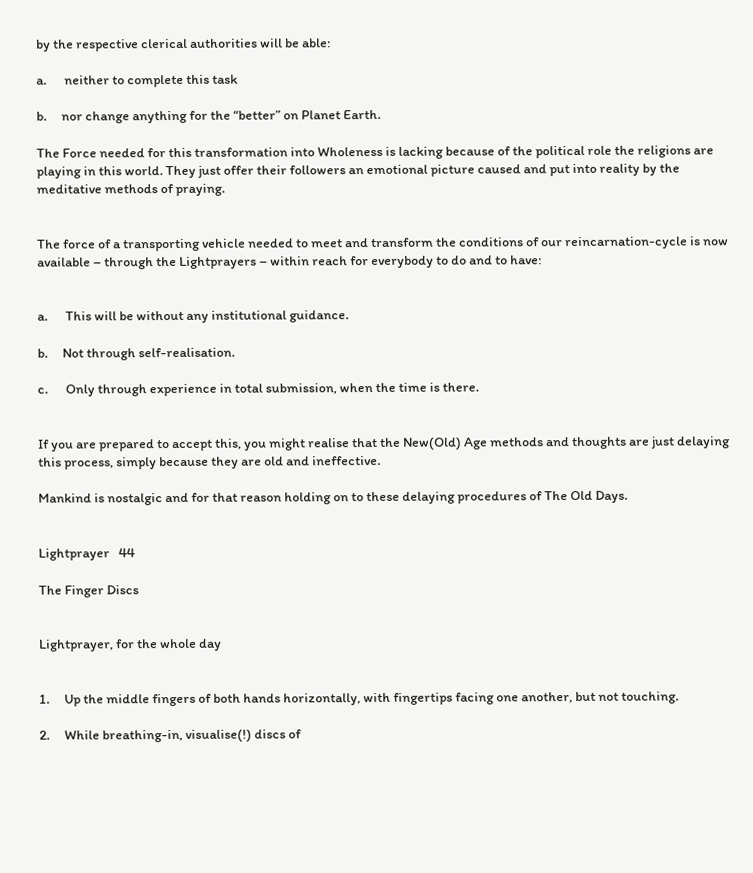by the respective clerical authorities will be able:

a.      neither to complete this task

b.     nor change anything for the “better” on Planet Earth.

The Force needed for this transformation into Wholeness is lacking because of the political role the religions are playing in this world. They just offer their followers an emotional picture caused and put into reality by the meditative methods of praying.


The force of a transporting vehicle needed to meet and transform the conditions of our reincarnation-cycle is now available – through the Lightprayers – within reach for everybody to do and to have:


a.      This will be without any institutional guidance.

b.     Not through self-realisation.

c.      Only through experience in total submission, when the time is there.


If you are prepared to accept this, you might realise that the New(Old) Age methods and thoughts are just delaying this process, simply because they are old and ineffective.

Mankind is nostalgic and for that reason holding on to these delaying procedures of The Old Days.


Lightprayer   44

The Finger Discs


Lightprayer, for the whole day


1.     Up the middle fingers of both hands horizontally, with fingertips facing one another, but not touching.

2.     While breathing-in, visualise(!) discs of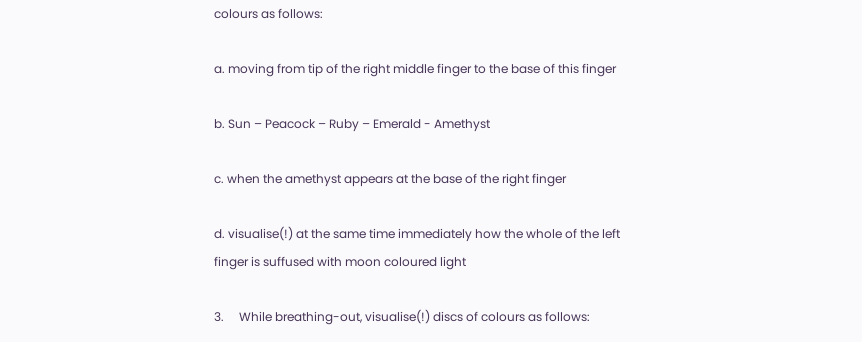colours as follows:

a. moving from tip of the right middle finger to the base of this finger

b. Sun – Peacock – Ruby – Emerald - Amethyst

c. when the amethyst appears at the base of the right finger

d. visualise(!) at the same time immediately how the whole of the left finger is suffused with moon coloured light

3.     While breathing-out, visualise(!) discs of colours as follows: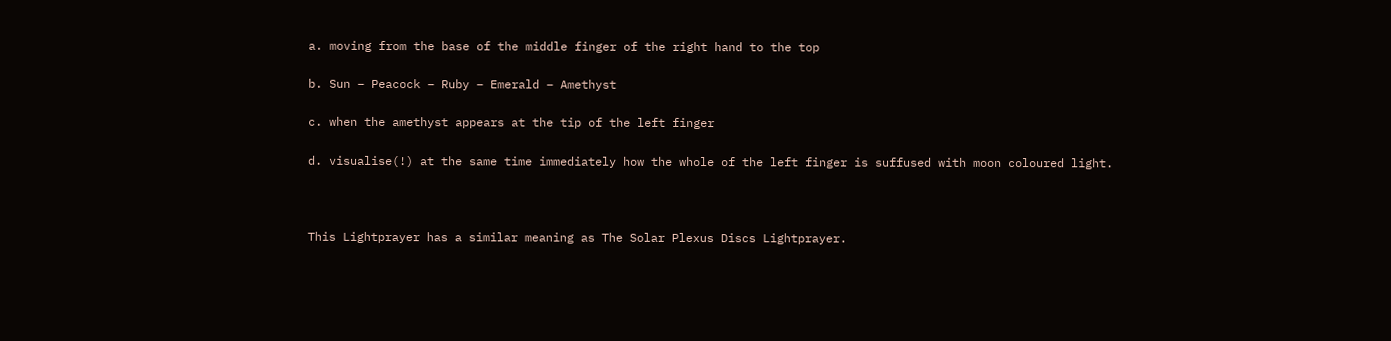a. moving from the base of the middle finger of the right hand to the top

b. Sun – Peacock – Ruby – Emerald – Amethyst

c. when the amethyst appears at the tip of the left finger

d. visualise(!) at the same time immediately how the whole of the left finger is suffused with moon coloured light.



This Lightprayer has a similar meaning as The Solar Plexus Discs Lightprayer.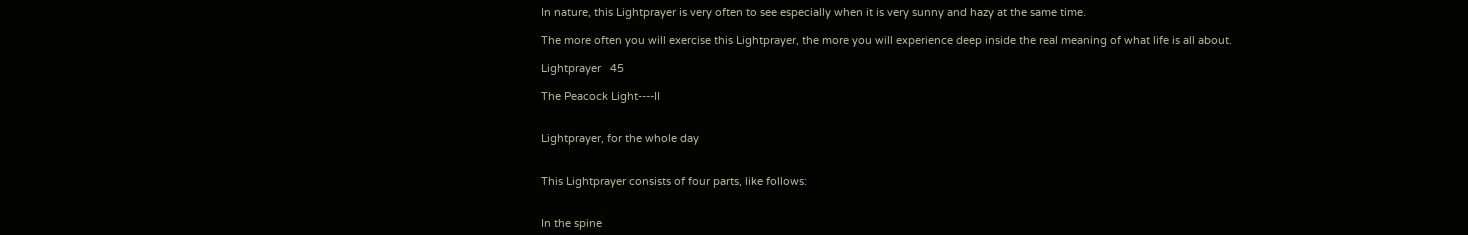In nature, this Lightprayer is very often to see especially when it is very sunny and hazy at the same time.

The more often you will exercise this Lightprayer, the more you will experience deep inside the real meaning of what life is all about.

Lightprayer   45

The Peacock Light----II


Lightprayer, for the whole day


This Lightprayer consists of four parts, like follows:


In the spine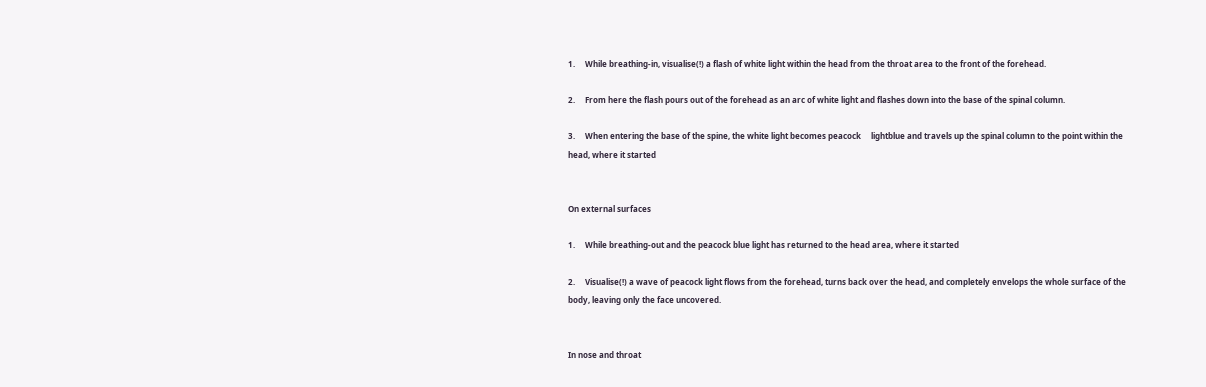1.     While breathing-in, visualise(!) a flash of white light within the head from the throat area to the front of the forehead.

2.     From here the flash pours out of the forehead as an arc of white light and flashes down into the base of the spinal column.

3.     When entering the base of the spine, the white light becomes peacock     lightblue and travels up the spinal column to the point within the head, where it started


On external surfaces

1.     While breathing-out and the peacock blue light has returned to the head area, where it started

2.     Visualise(!) a wave of peacock light flows from the forehead, turns back over the head, and completely envelops the whole surface of the body, leaving only the face uncovered.


In nose and throat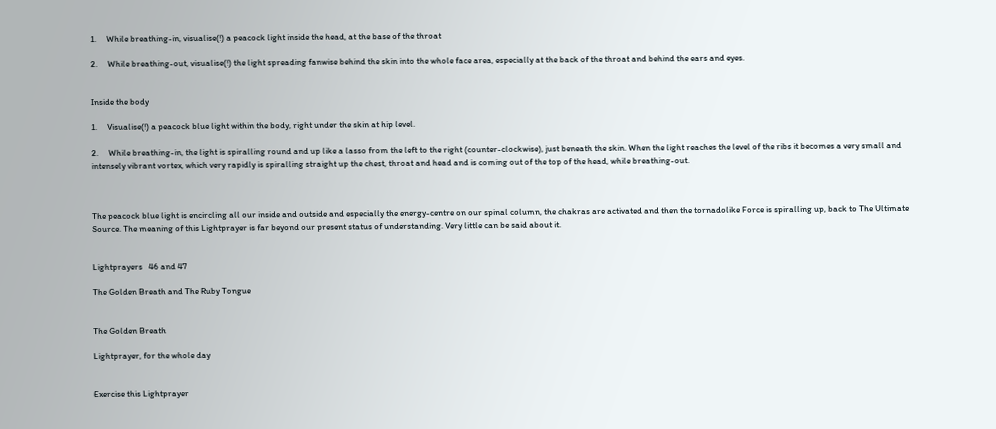1.     While breathing-in, visualise(!) a peacock light inside the head, at the base of the throat

2.     While breathing-out, visualise(!) the light spreading fanwise behind the skin into the whole face area, especially at the back of the throat and behind the ears and eyes.


Inside the body

1.     Visualise(!) a peacock blue light within the body, right under the skin at hip level.

2.     While breathing-in, the light is spiralling round and up like a lasso from the left to the right (counter-clockwise), just beneath the skin. When the light reaches the level of the ribs it becomes a very small and intensely vibrant vortex, which very rapidly is spiralling straight up the chest, throat and head and is coming out of the top of the head, while breathing-out.



The peacock blue light is encircling all our inside and outside and especially the energy-centre on our spinal column, the chakras are activated and then the tornadolike Force is spiralling up, back to The Ultimate Source. The meaning of this Lightprayer is far beyond our present status of understanding. Very little can be said about it.


Lightprayers   46 and 47

The Golden Breath and The Ruby Tongue


The Golden Breath

Lightprayer, for the whole day


Exercise this Lightprayer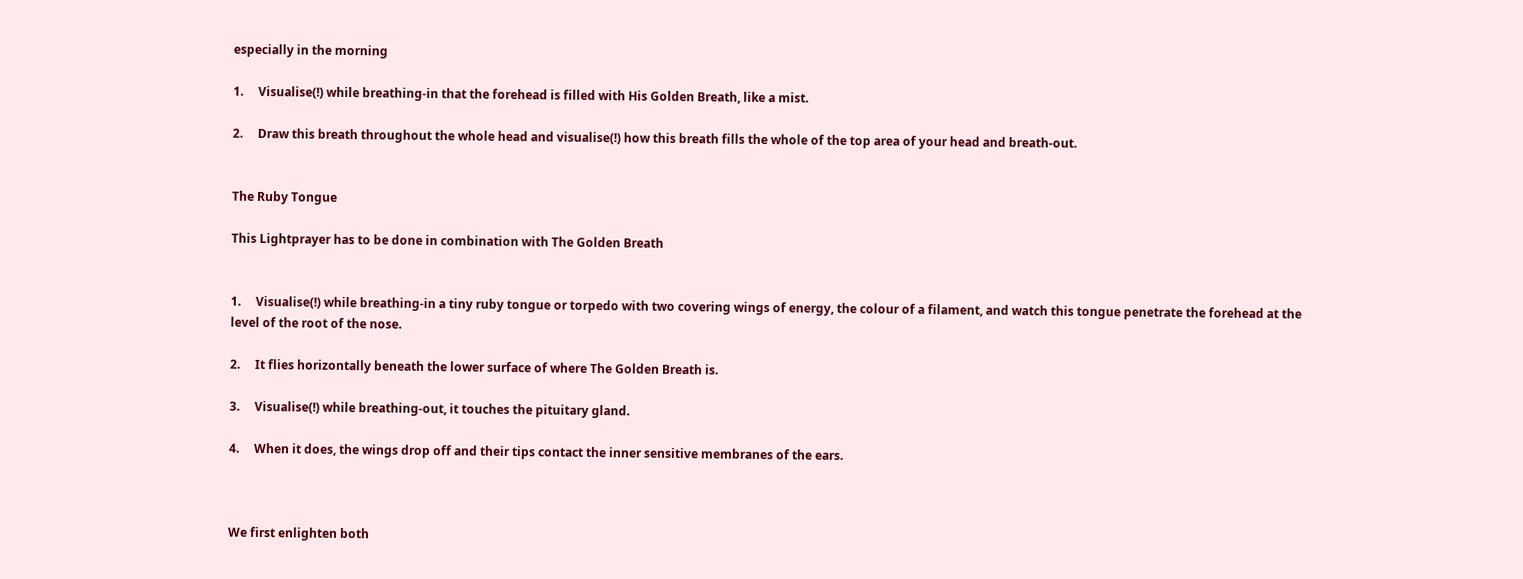especially in the morning

1.     Visualise(!) while breathing-in that the forehead is filled with His Golden Breath, like a mist.

2.     Draw this breath throughout the whole head and visualise(!) how this breath fills the whole of the top area of your head and breath-out.


The Ruby Tongue

This Lightprayer has to be done in combination with The Golden Breath


1.     Visualise(!) while breathing-in a tiny ruby tongue or torpedo with two covering wings of energy, the colour of a filament, and watch this tongue penetrate the forehead at the level of the root of the nose.

2.     It flies horizontally beneath the lower surface of where The Golden Breath is.

3.     Visualise(!) while breathing-out, it touches the pituitary gland.

4.     When it does, the wings drop off and their tips contact the inner sensitive membranes of the ears.



We first enlighten both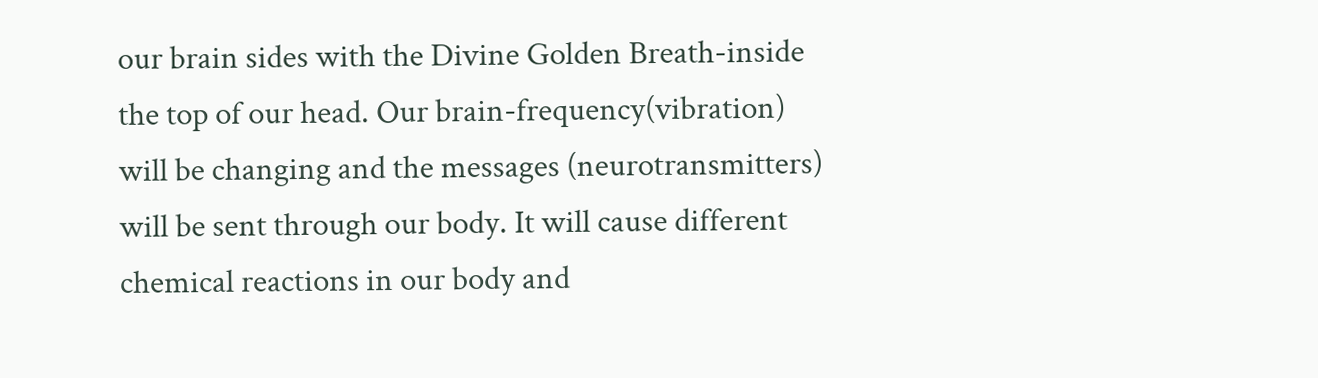our brain sides with the Divine Golden Breath-inside the top of our head. Our brain-frequency(vibration) will be changing and the messages (neurotransmitters) will be sent through our body. It will cause different chemical reactions in our body and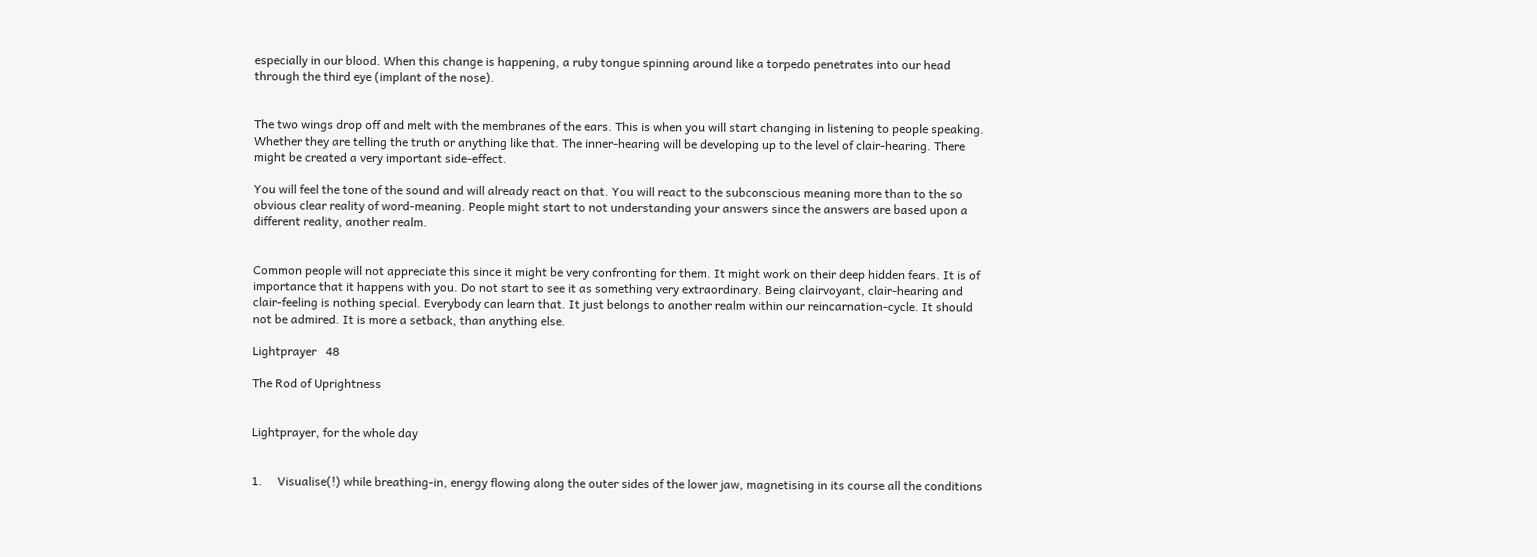especially in our blood. When this change is happening, a ruby tongue spinning around like a torpedo penetrates into our head through the third eye (implant of the nose).


The two wings drop off and melt with the membranes of the ears. This is when you will start changing in listening to people speaking. Whether they are telling the truth or anything like that. The inner-hearing will be developing up to the level of clair-hearing. There might be created a very important side-effect.

You will feel the tone of the sound and will already react on that. You will react to the subconscious meaning more than to the so obvious clear reality of word-meaning. People might start to not understanding your answers since the answers are based upon a different reality, another realm.


Common people will not appreciate this since it might be very confronting for them. It might work on their deep hidden fears. It is of importance that it happens with you. Do not start to see it as something very extraordinary. Being clairvoyant, clair-hearing and clair-feeling is nothing special. Everybody can learn that. It just belongs to another realm within our reincarnation-cycle. It should not be admired. It is more a setback, than anything else.

Lightprayer   48

The Rod of Uprightness


Lightprayer, for the whole day


1.     Visualise(!) while breathing-in, energy flowing along the outer sides of the lower jaw, magnetising in its course all the conditions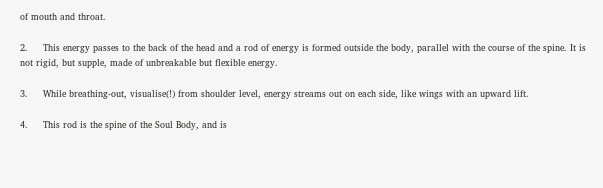of mouth and throat.

2.     This energy passes to the back of the head and a rod of energy is formed outside the body, parallel with the course of the spine. It is not rigid, but supple, made of unbreakable but flexible energy.

3.     While breathing-out, visualise(!) from shoulder level, energy streams out on each side, like wings with an upward lift.

4.     This rod is the spine of the Soul Body, and is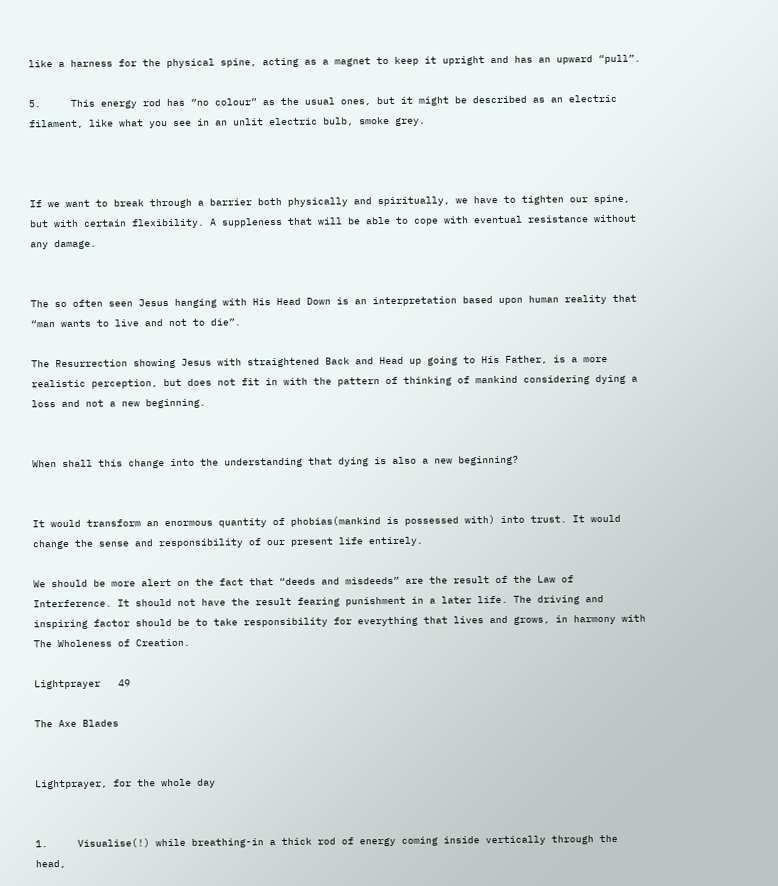like a harness for the physical spine, acting as a magnet to keep it upright and has an upward “pull”.

5.     This energy rod has “no colour” as the usual ones, but it might be described as an electric filament, like what you see in an unlit electric bulb, smoke grey.



If we want to break through a barrier both physically and spiritually, we have to tighten our spine, but with certain flexibility. A suppleness that will be able to cope with eventual resistance without any damage.


The so often seen Jesus hanging with His Head Down is an interpretation based upon human reality that “man wants to live and not to die”.

The Resurrection showing Jesus with straightened Back and Head up going to His Father, is a more realistic perception, but does not fit in with the pattern of thinking of mankind considering dying a loss and not a new beginning.


When shall this change into the understanding that dying is also a new beginning?


It would transform an enormous quantity of phobias(mankind is possessed with) into trust. It would change the sense and responsibility of our present life entirely.

We should be more alert on the fact that “deeds and misdeeds” are the result of the Law of Interference. It should not have the result fearing punishment in a later life. The driving and inspiring factor should be to take responsibility for everything that lives and grows, in harmony with The Wholeness of Creation.

Lightprayer   49

The Axe Blades


Lightprayer, for the whole day


1.     Visualise(!) while breathing-in a thick rod of energy coming inside vertically through the head,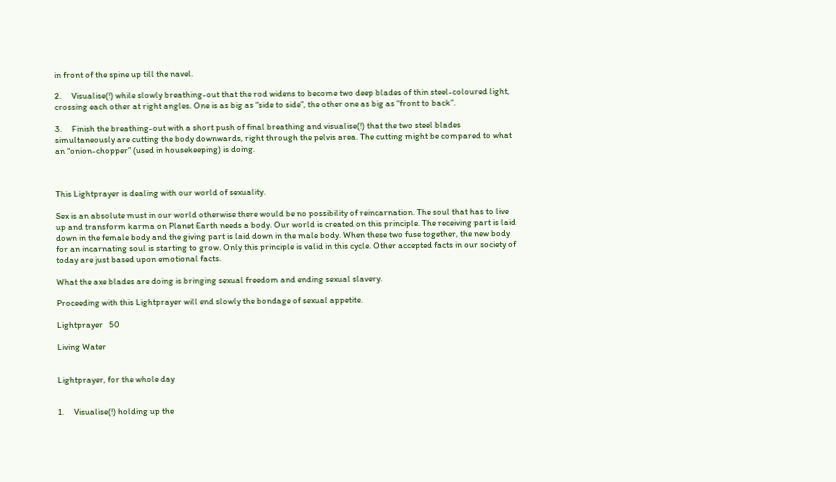in front of the spine up till the navel.

2.     Visualise(!) while slowly breathing-out that the rod widens to become two deep blades of thin steel-coloured light, crossing each other at right angles. One is as big as “side to side”, the other one as big as “front to back”.

3.     Finish the breathing-out with a short push of final breathing and visualise(!) that the two steel blades simultaneously are cutting the body downwards, right through the pelvis area. The cutting might be compared to what an “onion-chopper” (used in housekeeping) is doing.



This Lightprayer is dealing with our world of sexuality.

Sex is an absolute must in our world otherwise there would be no possibility of reincarnation. The soul that has to live up and transform karma on Planet Earth needs a body. Our world is created on this principle. The receiving part is laid down in the female body and the giving part is laid down in the male body. When these two fuse together, the new body for an incarnating soul is starting to grow. Only this principle is valid in this cycle. Other accepted facts in our society of today are just based upon emotional facts.

What the axe blades are doing is bringing sexual freedom and ending sexual slavery.

Proceeding with this Lightprayer will end slowly the bondage of sexual appetite.

Lightprayer   50

Living Water


Lightprayer, for the whole day


1.     Visualise(!) holding up the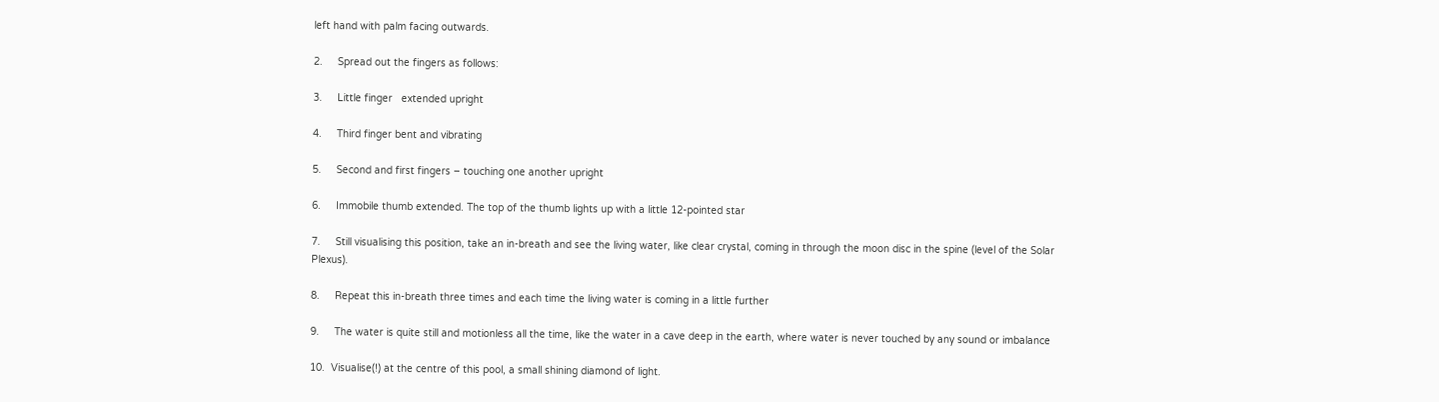left hand with palm facing outwards.

2.     Spread out the fingers as follows:

3.     Little finger   extended upright

4.     Third finger bent and vibrating

5.     Second and first fingers – touching one another upright

6.     Immobile thumb extended. The top of the thumb lights up with a little 12-pointed star

7.     Still visualising this position, take an in-breath and see the living water, like clear crystal, coming in through the moon disc in the spine (level of the Solar Plexus).

8.     Repeat this in-breath three times and each time the living water is coming in a little further

9.     The water is quite still and motionless all the time, like the water in a cave deep in the earth, where water is never touched by any sound or imbalance

10.  Visualise(!) at the centre of this pool, a small shining diamond of light.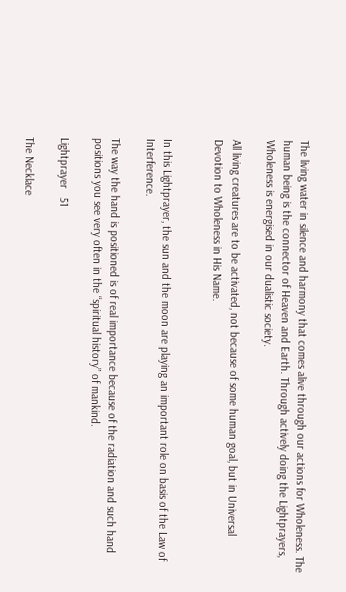The living water in silence and harmony that comes alive through our actions for Wholeness. The human being is the connector of Heaven and Earth. Through actively doing the Lightprayers, Wholeness is energised in our dualistic society.

All living creatures are to be activated, not because of some human goal, but in Universal Devotion to Wholeness in His Name.


In this Lightprayer, the sun and the moon are playing an important role on basis of the Law of Interference.

The way the hand is positioned is of real importance because of the radiation and such hand positions you see very often in the “spiritual history” of mankind.

Lightprayer   51

The Necklace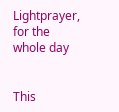Lightprayer, for the whole day


This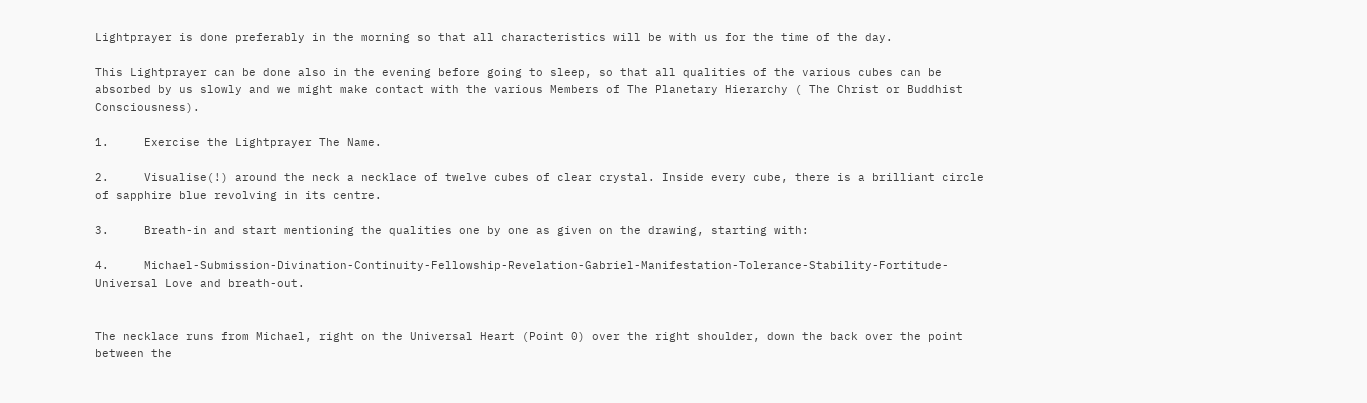Lightprayer is done preferably in the morning so that all characteristics will be with us for the time of the day.

This Lightprayer can be done also in the evening before going to sleep, so that all qualities of the various cubes can be absorbed by us slowly and we might make contact with the various Members of The Planetary Hierarchy ( The Christ or Buddhist Consciousness).

1.     Exercise the Lightprayer The Name.

2.     Visualise(!) around the neck a necklace of twelve cubes of clear crystal. Inside every cube, there is a brilliant circle of sapphire blue revolving in its centre.

3.     Breath-in and start mentioning the qualities one by one as given on the drawing, starting with:

4.     Michael-Submission-Divination-Continuity-Fellowship-Revelation-Gabriel-Manifestation-Tolerance-Stability-Fortitude-Universal Love and breath-out.


The necklace runs from Michael, right on the Universal Heart (Point 0) over the right shoulder, down the back over the point between the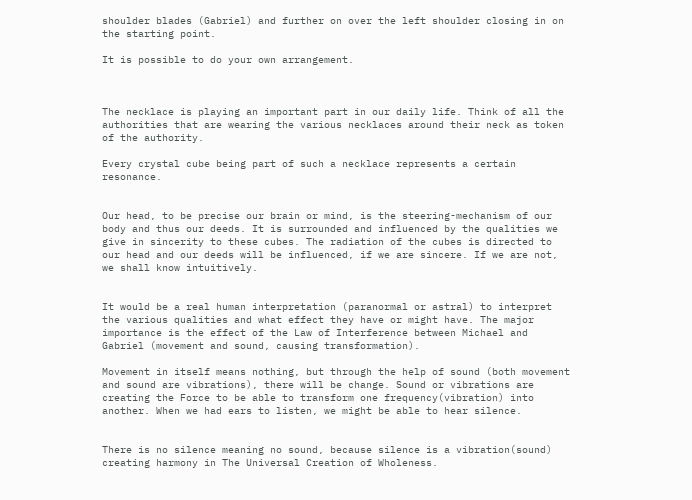shoulder blades (Gabriel) and further on over the left shoulder closing in on the starting point.

It is possible to do your own arrangement.



The necklace is playing an important part in our daily life. Think of all the authorities that are wearing the various necklaces around their neck as token of the authority.

Every crystal cube being part of such a necklace represents a certain resonance.


Our head, to be precise our brain or mind, is the steering-mechanism of our body and thus our deeds. It is surrounded and influenced by the qualities we give in sincerity to these cubes. The radiation of the cubes is directed to our head and our deeds will be influenced, if we are sincere. If we are not, we shall know intuitively.


It would be a real human interpretation (paranormal or astral) to interpret the various qualities and what effect they have or might have. The major importance is the effect of the Law of Interference between Michael and Gabriel (movement and sound, causing transformation).

Movement in itself means nothing, but through the help of sound (both movement and sound are vibrations), there will be change. Sound or vibrations are creating the Force to be able to transform one frequency(vibration) into another. When we had ears to listen, we might be able to hear silence.


There is no silence meaning no sound, because silence is a vibration(sound) creating harmony in The Universal Creation of Wholeness.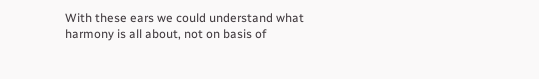With these ears we could understand what harmony is all about, not on basis of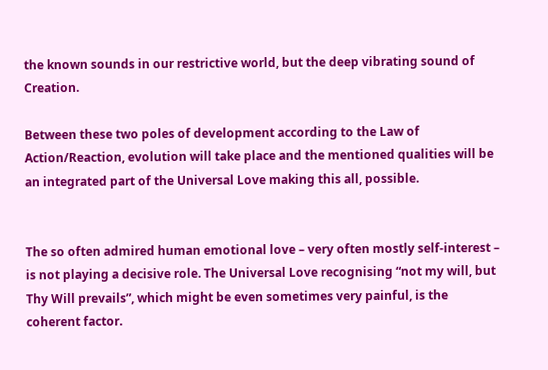the known sounds in our restrictive world, but the deep vibrating sound of Creation.

Between these two poles of development according to the Law of Action/Reaction, evolution will take place and the mentioned qualities will be an integrated part of the Universal Love making this all, possible.


The so often admired human emotional love – very often mostly self-interest – is not playing a decisive role. The Universal Love recognising “not my will, but Thy Will prevails”, which might be even sometimes very painful, is the coherent factor.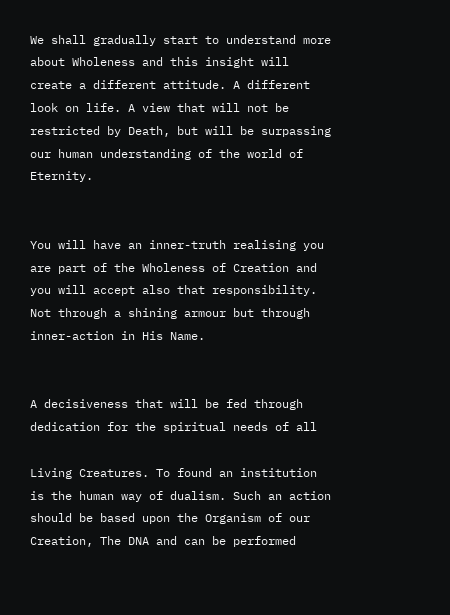We shall gradually start to understand more about Wholeness and this insight will create a different attitude. A different look on life. A view that will not be restricted by Death, but will be surpassing our human understanding of the world of Eternity.


You will have an inner-truth realising you are part of the Wholeness of Creation and you will accept also that responsibility. Not through a shining armour but through inner-action in His Name.


A decisiveness that will be fed through dedication for the spiritual needs of all

Living Creatures. To found an institution is the human way of dualism. Such an action should be based upon the Organism of our Creation, The DNA and can be performed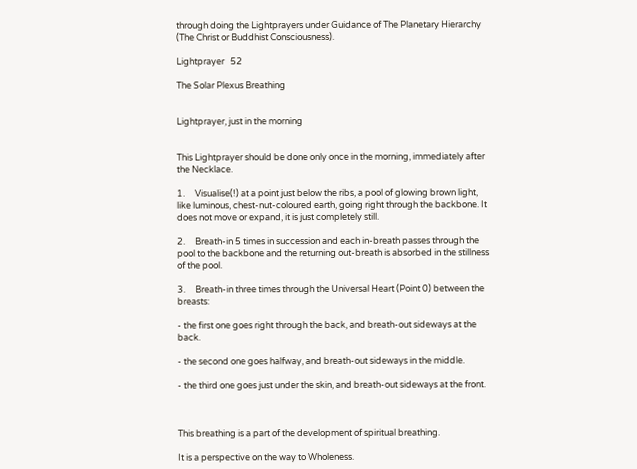through doing the Lightprayers under Guidance of The Planetary Hierarchy (The Christ or Buddhist Consciousness).

Lightprayer   52

The Solar Plexus Breathing


Lightprayer, just in the morning


This Lightprayer should be done only once in the morning, immediately after the Necklace.

1.     Visualise(!) at a point just below the ribs, a pool of glowing brown light, like luminous, chest-nut-coloured earth, going right through the backbone. It does not move or expand, it is just completely still.

2.     Breath-in 5 times in succession and each in-breath passes through the pool to the backbone and the returning out-breath is absorbed in the stillness of the pool.

3.     Breath-in three times through the Universal Heart (Point 0) between the breasts:

- the first one goes right through the back, and breath-out sideways at the back.

- the second one goes halfway, and breath-out sideways in the middle.

- the third one goes just under the skin, and breath-out sideways at the front.



This breathing is a part of the development of spiritual breathing.

It is a perspective on the way to Wholeness.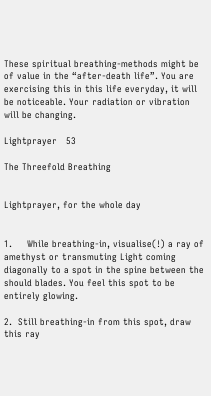These spiritual breathing-methods might be of value in the “after-death life”. You are exercising this in this life everyday, it will be noticeable. Your radiation or vibration will be changing.

Lightprayer   53

The Threefold Breathing


Lightprayer, for the whole day


1.     While breathing-in, visualise(!) a ray of amethyst or transmuting Light coming diagonally to a spot in the spine between the should blades. You feel this spot to be entirely glowing.

2.  Still breathing-in from this spot, draw this ray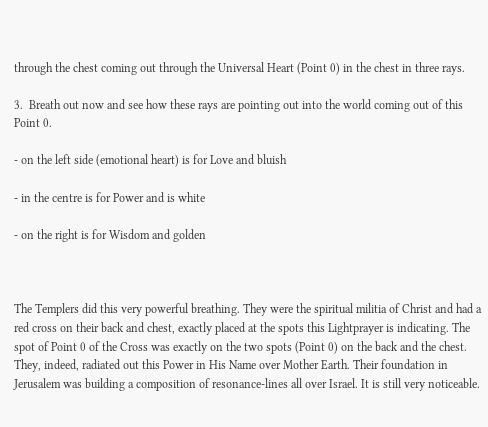through the chest coming out through the Universal Heart (Point 0) in the chest in three rays.

3.  Breath out now and see how these rays are pointing out into the world coming out of this Point 0.

- on the left side (emotional heart) is for Love and bluish

- in the centre is for Power and is white

- on the right is for Wisdom and golden



The Templers did this very powerful breathing. They were the spiritual militia of Christ and had a red cross on their back and chest, exactly placed at the spots this Lightprayer is indicating. The spot of Point 0 of the Cross was exactly on the two spots (Point 0) on the back and the chest. They, indeed, radiated out this Power in His Name over Mother Earth. Their foundation in Jerusalem was building a composition of resonance-lines all over Israel. It is still very noticeable.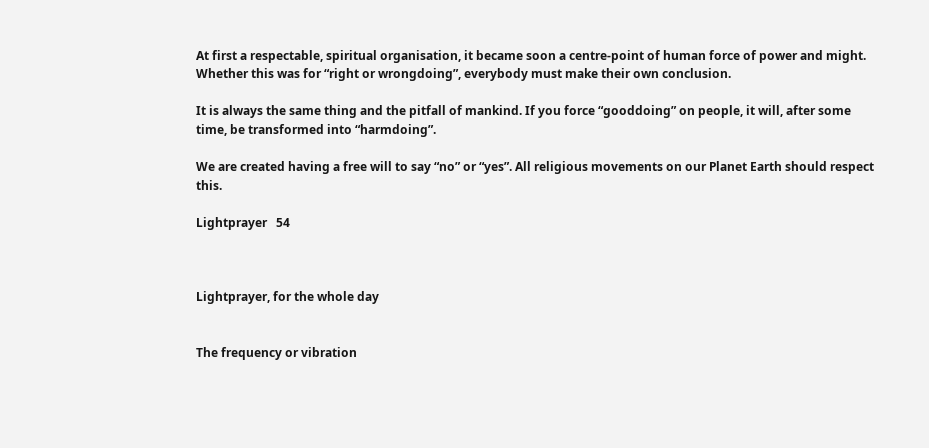At first a respectable, spiritual organisation, it became soon a centre-point of human force of power and might. Whether this was for “right or wrongdoing”, everybody must make their own conclusion.

It is always the same thing and the pitfall of mankind. If you force “gooddoing” on people, it will, after some time, be transformed into “harmdoing”.

We are created having a free will to say “no” or “yes”. All religious movements on our Planet Earth should respect this.

Lightprayer   54



Lightprayer, for the whole day


The frequency or vibration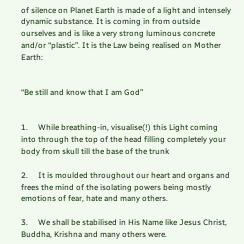of silence on Planet Earth is made of a light and intensely dynamic substance. It is coming in from outside ourselves and is like a very strong luminous concrete and/or “plastic”. It is the Law being realised on Mother Earth:


“Be still and know that I am God”


1.     While breathing-in, visualise(!) this Light coming into through the top of the head filling completely your body from skull till the base of the trunk

2.     It is moulded throughout our heart and organs and frees the mind of the isolating powers being mostly emotions of fear, hate and many others.

3.     We shall be stabilised in His Name like Jesus Christ, Buddha, Krishna and many others were.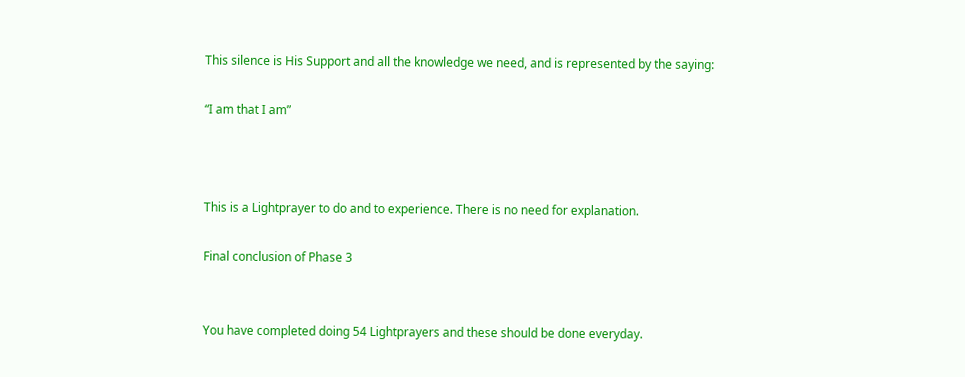This silence is His Support and all the knowledge we need, and is represented by the saying:

“I am that I am”



This is a Lightprayer to do and to experience. There is no need for explanation.

Final conclusion of Phase 3


You have completed doing 54 Lightprayers and these should be done everyday.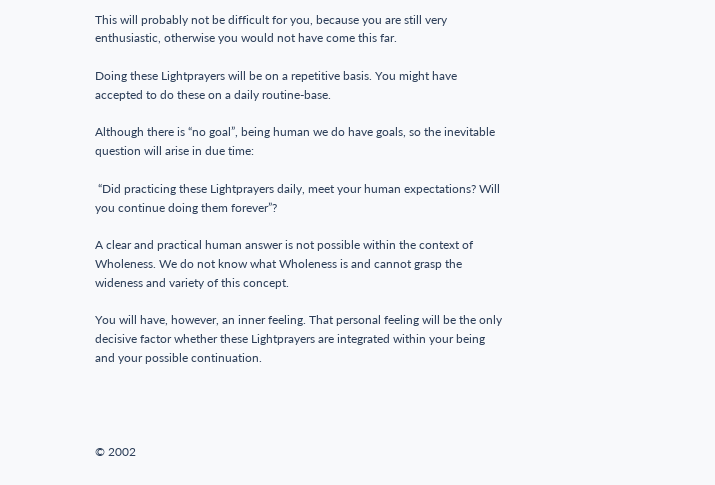This will probably not be difficult for you, because you are still very enthusiastic, otherwise you would not have come this far.

Doing these Lightprayers will be on a repetitive basis. You might have accepted to do these on a daily routine-base.

Although there is “no goal”, being human we do have goals, so the inevitable question will arise in due time:

 “Did practicing these Lightprayers daily, meet your human expectations? Will you continue doing them forever”?

A clear and practical human answer is not possible within the context of Wholeness. We do not know what Wholeness is and cannot grasp the wideness and variety of this concept.

You will have, however, an inner feeling. That personal feeling will be the only decisive factor whether these Lightprayers are integrated within your being and your possible continuation.




© 2002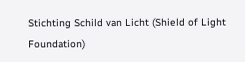Stichting Schild van Licht (Shield of Light Foundation)